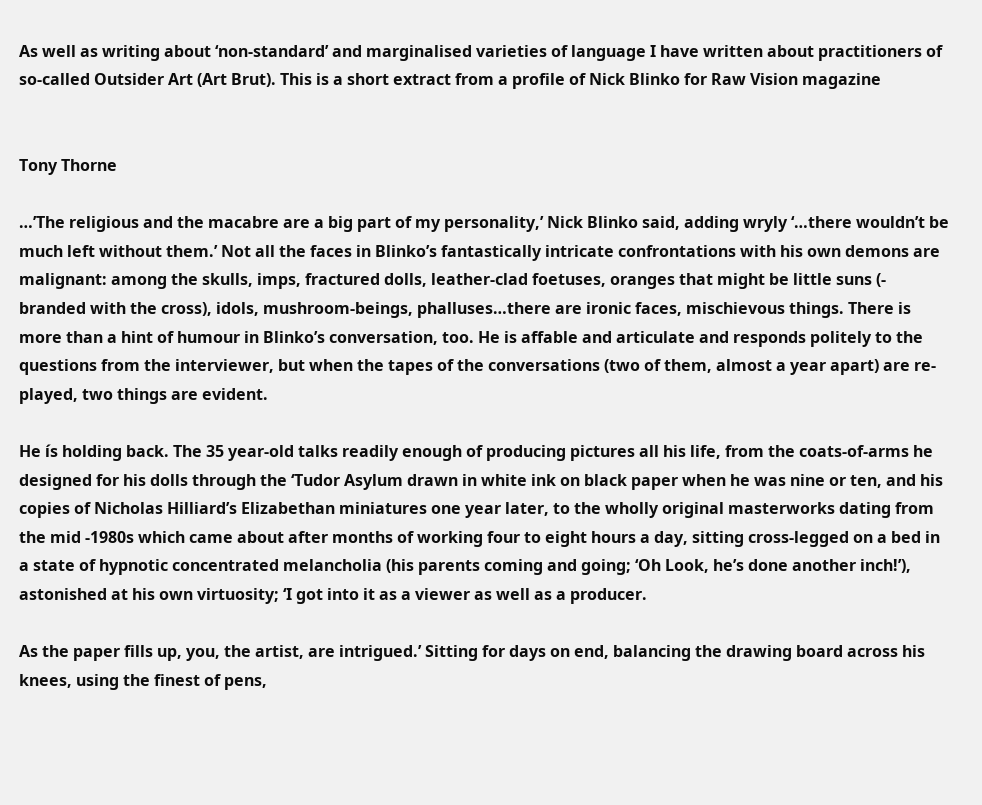As well as writing about ‘non-standard’ and marginalised varieties of language I have written about practitioners of so-called Outsider Art (Art Brut). This is a short extract from a profile of Nick Blinko for Raw Vision magazine


Tony Thorne

…’The religious and the macabre are a big part of my personality,’ Nick Blinko said, adding wryly ‘…there wouldn’t be much left without them.’ Not all the faces in Blinko’s fantastically intricate confrontations with his own demons are malignant: among the skulls, imps, fractured dolls, leather-clad foetuses, oranges that might be little suns (- branded with the cross), idols, mushroom-beings, phalluses…there are ironic faces, mischievous things. There is more than a hint of humour in Blinko’s conversation, too. He is affable and articulate and responds politely to the questions from the interviewer, but when the tapes of the conversations (two of them, almost a year apart) are re-played, two things are evident.

He ís holding back. The 35 year-old talks readily enough of producing pictures all his life, from the coats-of-arms he designed for his dolls through the ‘Tudor Asylum drawn in white ink on black paper when he was nine or ten, and his copies of Nicholas Hilliard’s Elizabethan miniatures one year later, to the wholly original masterworks dating from the mid -1980s which came about after months of working four to eight hours a day, sitting cross-legged on a bed in a state of hypnotic concentrated melancholia (his parents coming and going; ‘Oh Look, he’s done another inch!’), astonished at his own virtuosity; ‘I got into it as a viewer as well as a producer.

As the paper fills up, you, the artist, are intrigued.’ Sitting for days on end, balancing the drawing board across his knees, using the finest of pens,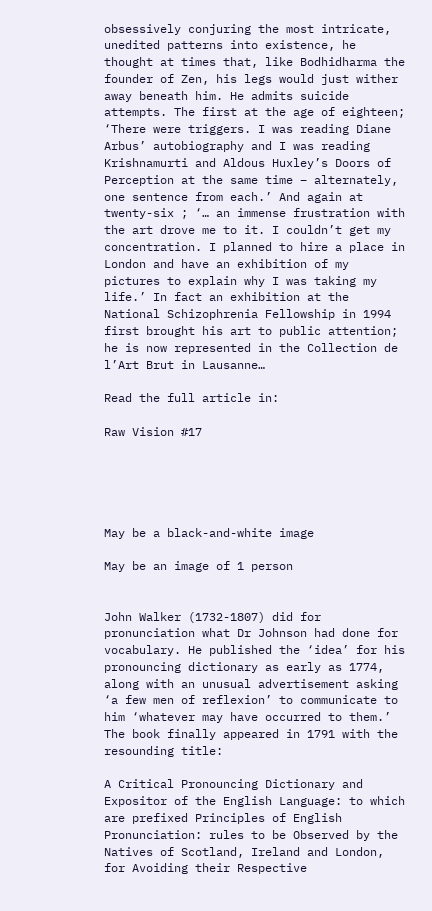obsessively conjuring the most intricate, unedited patterns into existence, he thought at times that, like Bodhidharma the founder of Zen, his legs would just wither away beneath him. He admits suicide attempts. The first at the age of eighteen; ‘There were triggers. I was reading Diane Arbus’ autobiography and I was reading Krishnamurti and Aldous Huxley’s Doors of Perception at the same time – alternately, one sentence from each.’ And again at twenty-six ; ‘… an immense frustration with the art drove me to it. I couldn’t get my concentration. I planned to hire a place in London and have an exhibition of my pictures to explain why I was taking my life.’ In fact an exhibition at the National Schizophrenia Fellowship in 1994 first brought his art to public attention; he is now represented in the Collection de l’Art Brut in Lausanne…

Read the full article in:

Raw Vision #17





May be a black-and-white image

May be an image of 1 person


John Walker (1732-1807) did for pronunciation what Dr Johnson had done for vocabulary. He published the ‘idea’ for his pronouncing dictionary as early as 1774, along with an unusual advertisement asking ‘a few men of reflexion’ to communicate to him ‘whatever may have occurred to them.’ The book finally appeared in 1791 with the resounding title:

A Critical Pronouncing Dictionary and Expositor of the English Language: to which are prefixed Principles of English Pronunciation: rules to be Observed by the Natives of Scotland, Ireland and London, for Avoiding their Respective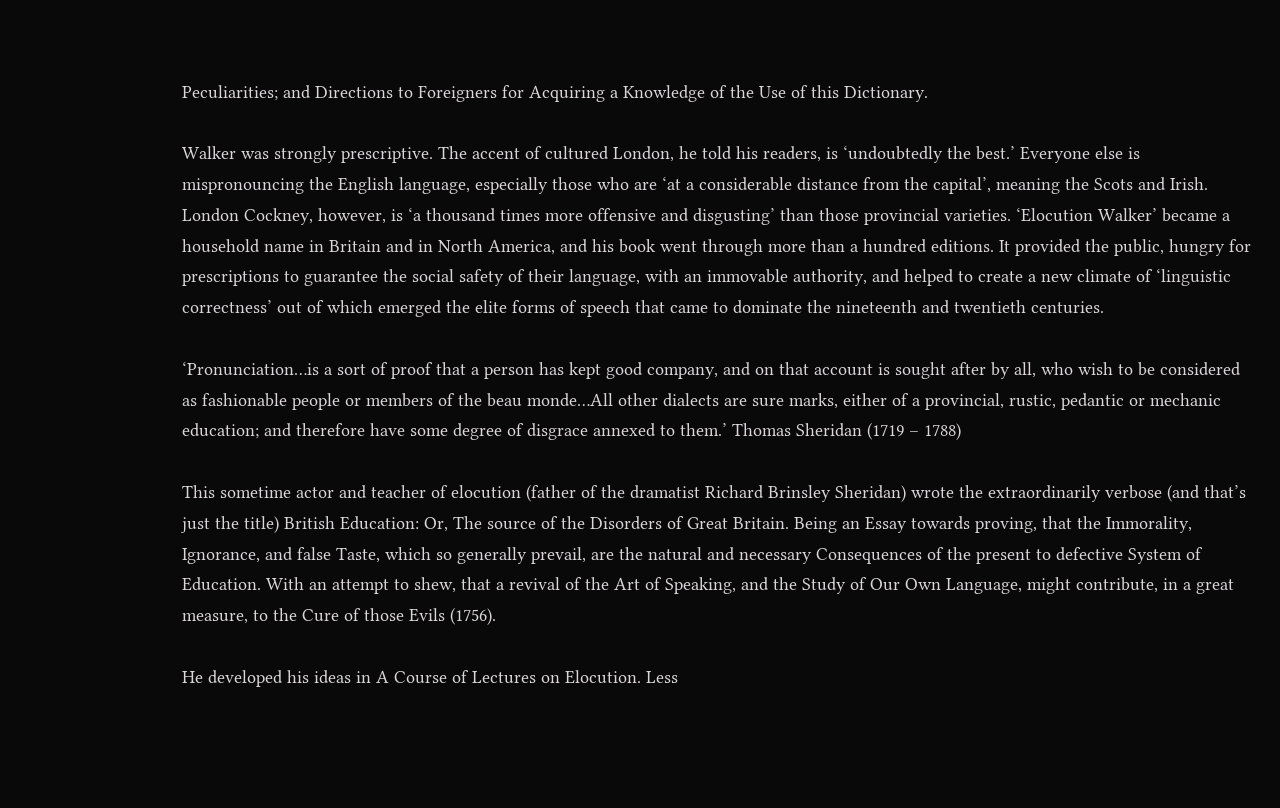Peculiarities; and Directions to Foreigners for Acquiring a Knowledge of the Use of this Dictionary.

Walker was strongly prescriptive. The accent of cultured London, he told his readers, is ‘undoubtedly the best.’ Everyone else is mispronouncing the English language, especially those who are ‘at a considerable distance from the capital’, meaning the Scots and Irish. London Cockney, however, is ‘a thousand times more offensive and disgusting’ than those provincial varieties. ‘Elocution Walker’ became a household name in Britain and in North America, and his book went through more than a hundred editions. It provided the public, hungry for prescriptions to guarantee the social safety of their language, with an immovable authority, and helped to create a new climate of ‘linguistic correctness’ out of which emerged the elite forms of speech that came to dominate the nineteenth and twentieth centuries.

‘Pronunciation…is a sort of proof that a person has kept good company, and on that account is sought after by all, who wish to be considered as fashionable people or members of the beau monde…All other dialects are sure marks, either of a provincial, rustic, pedantic or mechanic education; and therefore have some degree of disgrace annexed to them.’ Thomas Sheridan (1719 – 1788)

This sometime actor and teacher of elocution (father of the dramatist Richard Brinsley Sheridan) wrote the extraordinarily verbose (and that’s just the title) British Education: Or, The source of the Disorders of Great Britain. Being an Essay towards proving, that the Immorality, Ignorance, and false Taste, which so generally prevail, are the natural and necessary Consequences of the present to defective System of Education. With an attempt to shew, that a revival of the Art of Speaking, and the Study of Our Own Language, might contribute, in a great measure, to the Cure of those Evils (1756).

He developed his ideas in A Course of Lectures on Elocution. Less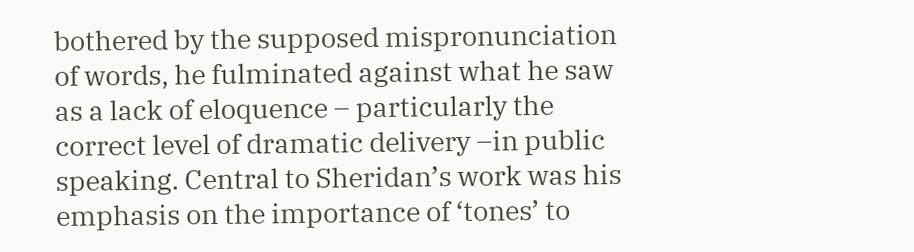bothered by the supposed mispronunciation of words, he fulminated against what he saw as a lack of eloquence – particularly the correct level of dramatic delivery –in public speaking. Central to Sheridan’s work was his emphasis on the importance of ‘tones’ to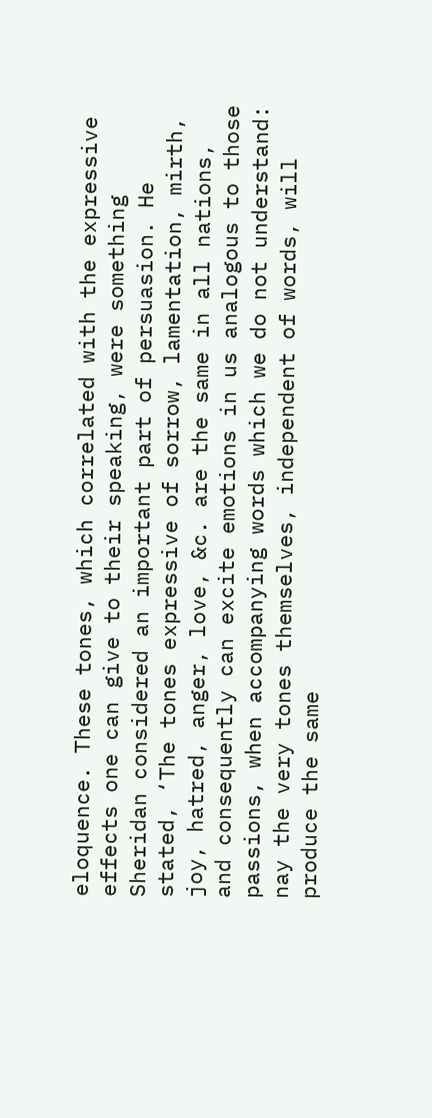eloquence. These tones, which correlated with the expressive effects one can give to their speaking, were something Sheridan considered an important part of persuasion. He stated, ‘The tones expressive of sorrow, lamentation, mirth, joy, hatred, anger, love, &c. are the same in all nations, and consequently can excite emotions in us analogous to those passions, when accompanying words which we do not understand: nay the very tones themselves, independent of words, will produce the same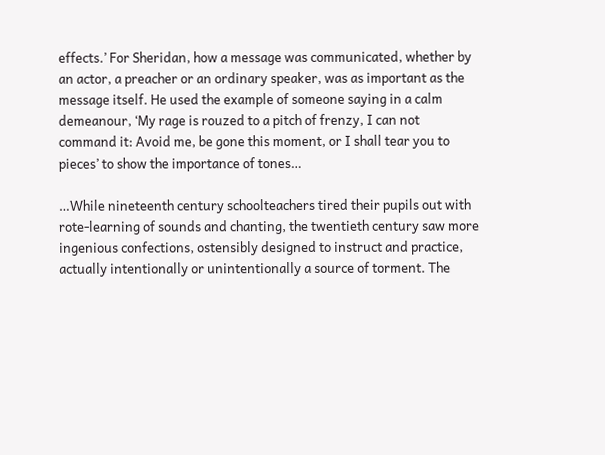effects.’ For Sheridan, how a message was communicated, whether by an actor, a preacher or an ordinary speaker, was as important as the message itself. He used the example of someone saying in a calm demeanour, ‘My rage is rouzed to a pitch of frenzy, I can not command it: Avoid me, be gone this moment, or I shall tear you to pieces’ to show the importance of tones…

…While nineteenth century schoolteachers tired their pupils out with rote-learning of sounds and chanting, the twentieth century saw more ingenious confections, ostensibly designed to instruct and practice, actually intentionally or unintentionally a source of torment. The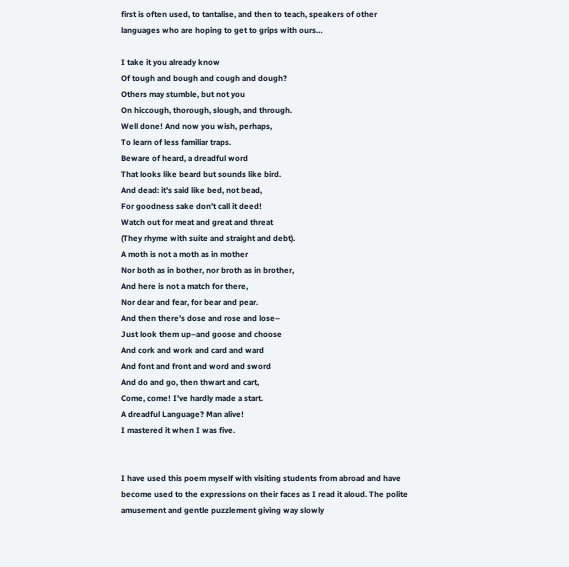first is often used, to tantalise, and then to teach, speakers of other languages who are hoping to get to grips with ours…

I take it you already know
Of tough and bough and cough and dough?
Others may stumble, but not you
On hiccough, thorough, slough, and through.
Well done! And now you wish, perhaps,
To learn of less familiar traps.
Beware of heard, a dreadful word
That looks like beard but sounds like bird.
And dead: it’s said like bed, not bead,
For goodness sake don’t call it deed!
Watch out for meat and great and threat
(They rhyme with suite and straight and debt).
A moth is not a moth as in mother
Nor both as in bother, nor broth as in brother,
And here is not a match for there,
Nor dear and fear, for bear and pear.
And then there’s dose and rose and lose–
Just look them up–and goose and choose
And cork and work and card and ward
And font and front and word and sword
And do and go, then thwart and cart,
Come, come! I’ve hardly made a start.
A dreadful Language? Man alive!
I mastered it when I was five.


I have used this poem myself with visiting students from abroad and have become used to the expressions on their faces as I read it aloud. The polite amusement and gentle puzzlement giving way slowly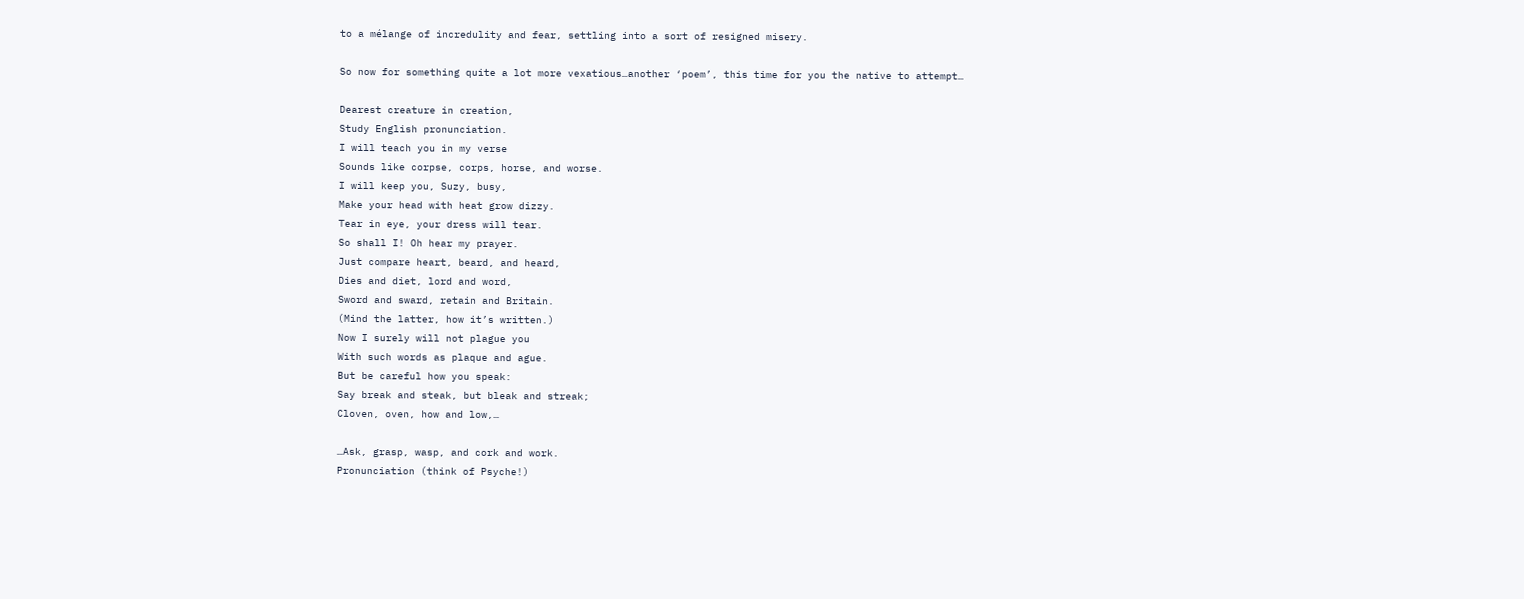to a mélange of incredulity and fear, settling into a sort of resigned misery.

So now for something quite a lot more vexatious…another ‘poem’, this time for you the native to attempt…

Dearest creature in creation,
Study English pronunciation.
I will teach you in my verse
Sounds like corpse, corps, horse, and worse.
I will keep you, Suzy, busy,
Make your head with heat grow dizzy.
Tear in eye, your dress will tear.
So shall I! Oh hear my prayer.
Just compare heart, beard, and heard,
Dies and diet, lord and word,
Sword and sward, retain and Britain.
(Mind the latter, how it’s written.)
Now I surely will not plague you
With such words as plaque and ague.
But be careful how you speak:
Say break and steak, but bleak and streak;
Cloven, oven, how and low,…

…Ask, grasp, wasp, and cork and work.
Pronunciation (think of Psyche!)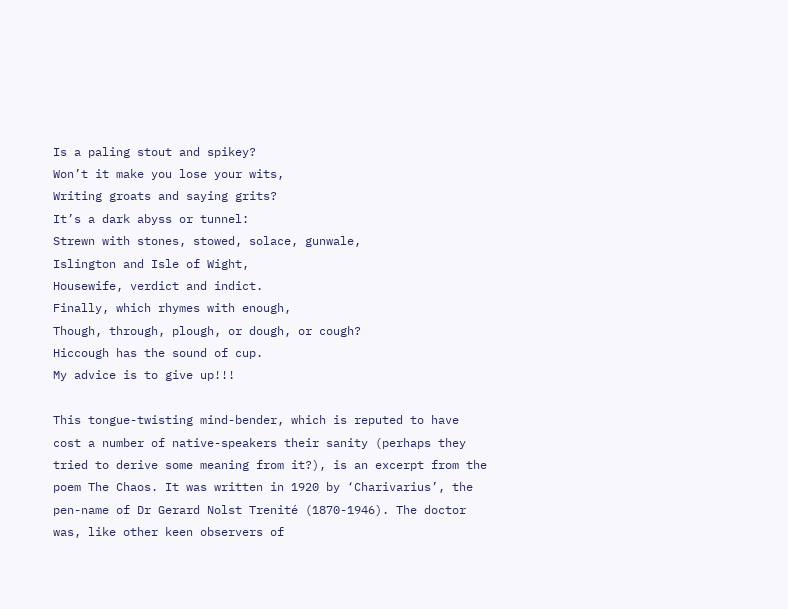Is a paling stout and spikey?
Won’t it make you lose your wits,
Writing groats and saying grits?
It’s a dark abyss or tunnel:
Strewn with stones, stowed, solace, gunwale,
Islington and Isle of Wight,
Housewife, verdict and indict.
Finally, which rhymes with enough,
Though, through, plough, or dough, or cough?
Hiccough has the sound of cup.
My advice is to give up!!!

This tongue-twisting mind-bender, which is reputed to have cost a number of native-speakers their sanity (perhaps they tried to derive some meaning from it?), is an excerpt from the poem The Chaos. It was written in 1920 by ‘Charivarius’, the pen-name of Dr Gerard Nolst Trenité (1870-1946). The doctor was, like other keen observers of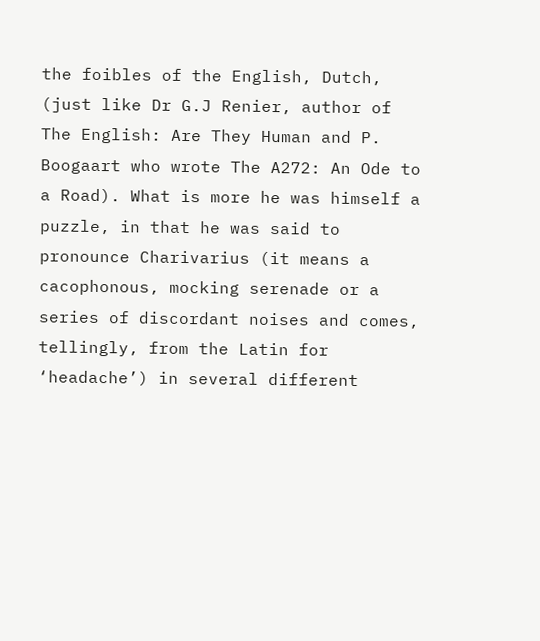the foibles of the English, Dutch, (just like Dr G.J Renier, author of The English: Are They Human and P. Boogaart who wrote The A272: An Ode to a Road). What is more he was himself a puzzle, in that he was said to pronounce Charivarius (it means a cacophonous, mocking serenade or a series of discordant noises and comes, tellingly, from the Latin for ‘headache’) in several different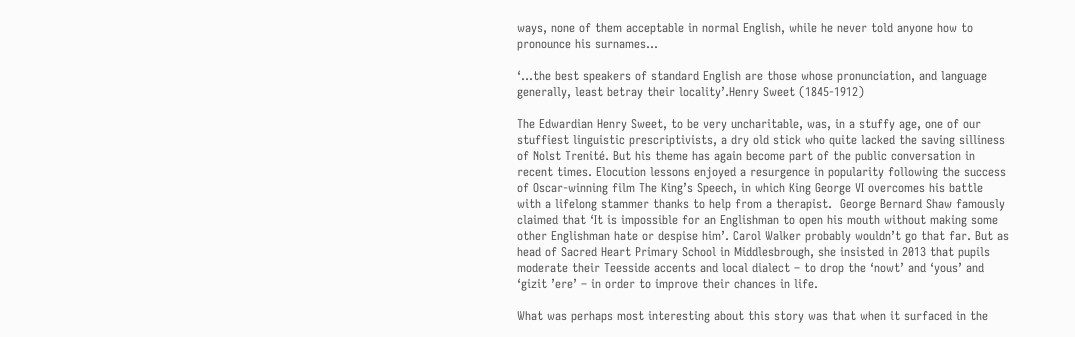ways, none of them acceptable in normal English, while he never told anyone how to pronounce his surnames…

‘…the best speakers of standard English are those whose pronunciation, and language generally, least betray their locality’.Henry Sweet (1845-1912)

The Edwardian Henry Sweet, to be very uncharitable, was, in a stuffy age, one of our stuffiest linguistic prescriptivists, a dry old stick who quite lacked the saving silliness of Nolst Trenité. But his theme has again become part of the public conversation in recent times. Elocution lessons enjoyed a resurgence in popularity following the success of Oscar-winning film The King’s Speech, in which King George VI overcomes his battle with a lifelong stammer thanks to help from a therapist.  George Bernard Shaw famously claimed that ‘It is impossible for an Englishman to open his mouth without making some other Englishman hate or despise him’. Carol Walker probably wouldn’t go that far. But as head of Sacred Heart Primary School in Middlesbrough, she insisted in 2013 that pupils moderate their Teesside accents and local dialect – to drop the ‘nowt’ and ‘yous’ and ‘gizit ’ere’ – in order to improve their chances in life.

What was perhaps most interesting about this story was that when it surfaced in the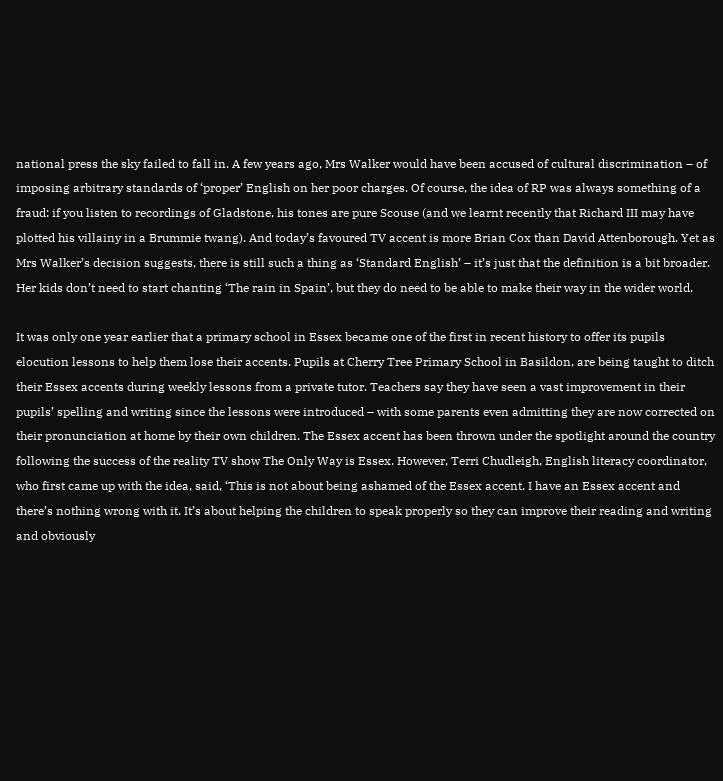national press the sky failed to fall in. A few years ago, Mrs Walker would have been accused of cultural discrimination – of imposing arbitrary standards of ‘proper’ English on her poor charges. Of course, the idea of RP was always something of a fraud: if you listen to recordings of Gladstone, his tones are pure Scouse (and we learnt recently that Richard III may have plotted his villainy in a Brummie twang). And today’s favoured TV accent is more Brian Cox than David Attenborough. Yet as Mrs Walker’s decision suggests, there is still such a thing as ‘Standard English’ – it’s just that the definition is a bit broader. Her kids don’t need to start chanting ‘The rain in Spain’, but they do need to be able to make their way in the wider world.

It was only one year earlier that a primary school in Essex became one of the first in recent history to offer its pupils elocution lessons to help them lose their accents. Pupils at Cherry Tree Primary School in Basildon, are being taught to ditch their Essex accents during weekly lessons from a private tutor. Teachers say they have seen a vast improvement in their pupils’ spelling and writing since the lessons were introduced – with some parents even admitting they are now corrected on their pronunciation at home by their own children. The Essex accent has been thrown under the spotlight around the country following the success of the reality TV show The Only Way is Essex. However, Terri Chudleigh, English literacy coordinator, who first came up with the idea, said, ‘This is not about being ashamed of the Essex accent. I have an Essex accent and there’s nothing wrong with it. It’s about helping the children to speak properly so they can improve their reading and writing and obviously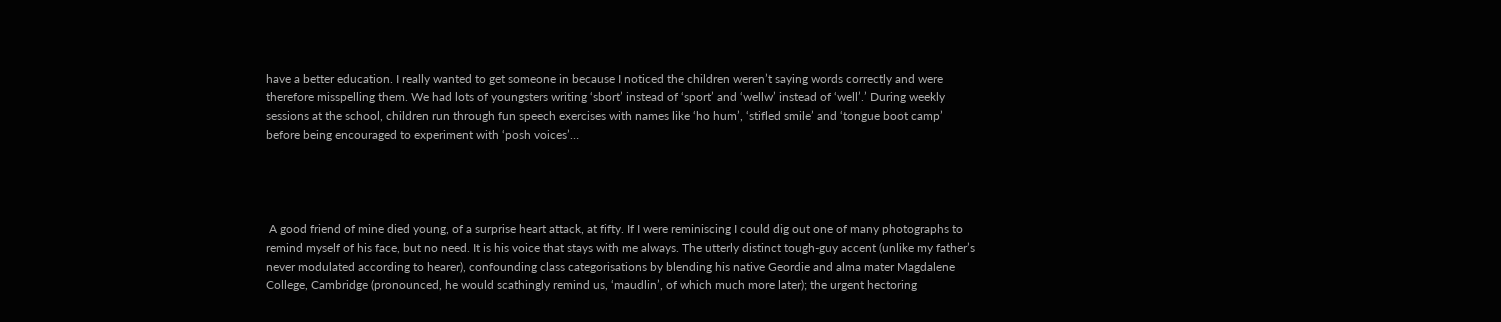have a better education. I really wanted to get someone in because I noticed the children weren’t saying words correctly and were therefore misspelling them. We had lots of youngsters writing ‘sbort’ instead of ‘sport’ and ‘wellw’ instead of ‘well’.’ During weekly sessions at the school, children run through fun speech exercises with names like ‘ho hum’, ‘stifled smile’ and ‘tongue boot camp’ before being encouraged to experiment with ‘posh voices’…




 A good friend of mine died young, of a surprise heart attack, at fifty. If I were reminiscing I could dig out one of many photographs to remind myself of his face, but no need. It is his voice that stays with me always. The utterly distinct tough-guy accent (unlike my father’s never modulated according to hearer), confounding class categorisations by blending his native Geordie and alma mater Magdalene College, Cambridge (pronounced, he would scathingly remind us, ‘maudlin’, of which much more later); the urgent hectoring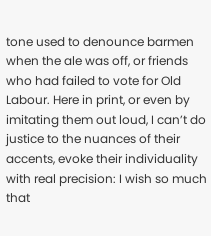tone used to denounce barmen when the ale was off, or friends who had failed to vote for Old Labour. Here in print, or even by imitating them out loud, I can’t do justice to the nuances of their accents, evoke their individuality with real precision: I wish so much that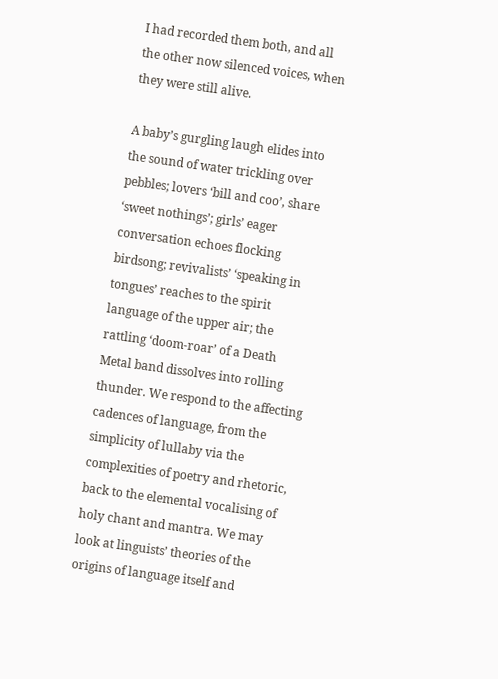I had recorded them both, and all the other now silenced voices, when they were still alive.

A baby’s gurgling laugh elides into the sound of water trickling over pebbles; lovers ‘bill and coo’, share ‘sweet nothings’; girls’ eager conversation echoes flocking birdsong; revivalists’ ‘speaking in tongues’ reaches to the spirit language of the upper air; the rattling ‘doom-roar’ of a Death Metal band dissolves into rolling thunder. We respond to the affecting cadences of language, from the simplicity of lullaby via the complexities of poetry and rhetoric, back to the elemental vocalising of holy chant and mantra. We may look at linguists’ theories of the origins of language itself and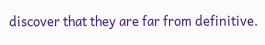discover that they are far from definitive.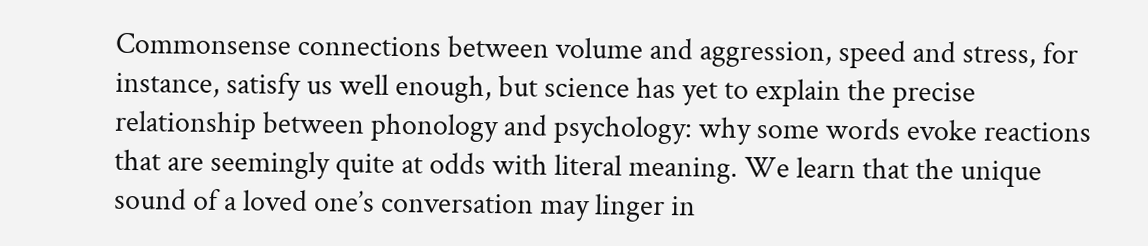Commonsense connections between volume and aggression, speed and stress, for instance, satisfy us well enough, but science has yet to explain the precise relationship between phonology and psychology: why some words evoke reactions that are seemingly quite at odds with literal meaning. We learn that the unique sound of a loved one’s conversation may linger in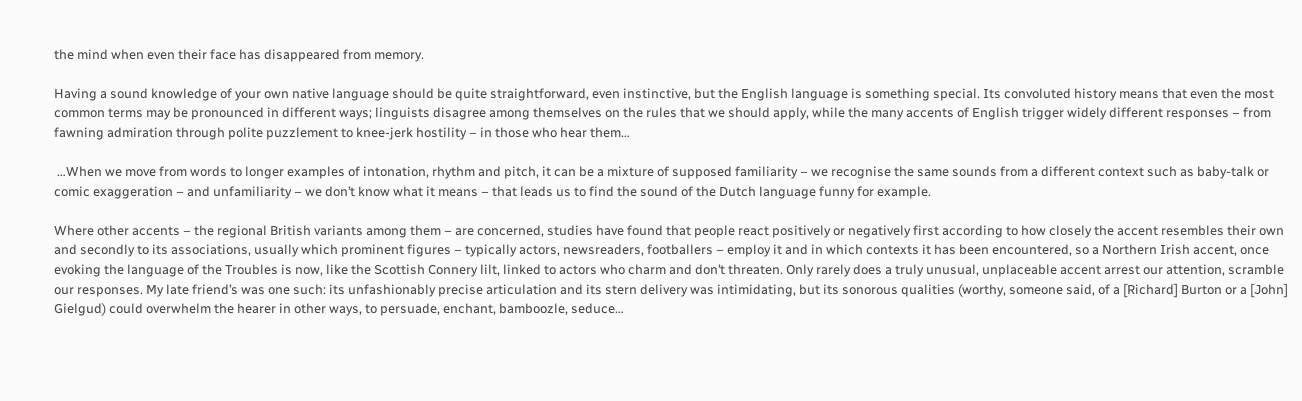the mind when even their face has disappeared from memory.

Having a sound knowledge of your own native language should be quite straightforward, even instinctive, but the English language is something special. Its convoluted history means that even the most common terms may be pronounced in different ways; linguists disagree among themselves on the rules that we should apply, while the many accents of English trigger widely different responses – from fawning admiration through polite puzzlement to knee-jerk hostility – in those who hear them…

 …When we move from words to longer examples of intonation, rhythm and pitch, it can be a mixture of supposed familiarity – we recognise the same sounds from a different context such as baby-talk or comic exaggeration – and unfamiliarity – we don’t know what it means – that leads us to find the sound of the Dutch language funny for example.

Where other accents – the regional British variants among them – are concerned, studies have found that people react positively or negatively first according to how closely the accent resembles their own and secondly to its associations, usually which prominent figures – typically actors, newsreaders, footballers – employ it and in which contexts it has been encountered, so a Northern Irish accent, once evoking the language of the Troubles is now, like the Scottish Connery lilt, linked to actors who charm and don’t threaten. Only rarely does a truly unusual, unplaceable accent arrest our attention, scramble our responses. My late friend’s was one such: its unfashionably precise articulation and its stern delivery was intimidating, but its sonorous qualities (worthy, someone said, of a [Richard] Burton or a [John] Gielgud) could overwhelm the hearer in other ways, to persuade, enchant, bamboozle, seduce…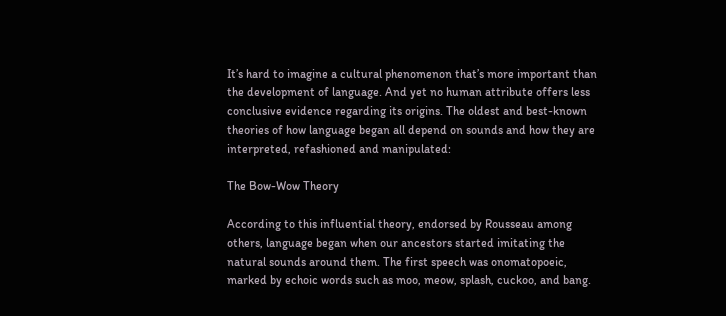It’s hard to imagine a cultural phenomenon that’s more important than the development of language. And yet no human attribute offers less conclusive evidence regarding its origins. The oldest and best-known theories of how language began all depend on sounds and how they are interpreted, refashioned and manipulated:

The Bow-Wow Theory

According to this influential theory, endorsed by Rousseau among others, language began when our ancestors started imitating the natural sounds around them. The first speech was onomatopoeic, marked by echoic words such as moo, meow, splash, cuckoo, and bang.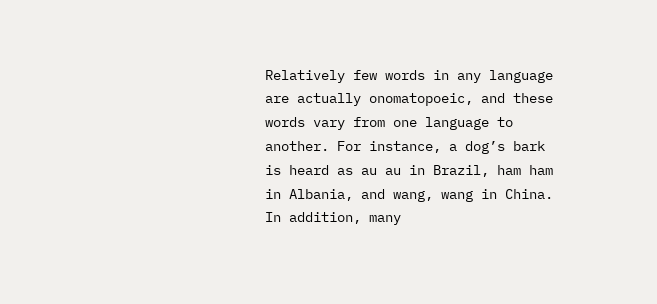Relatively few words in any language are actually onomatopoeic, and these words vary from one language to another. For instance, a dog’s bark is heard as au au in Brazil, ham ham in Albania, and wang, wang in China. In addition, many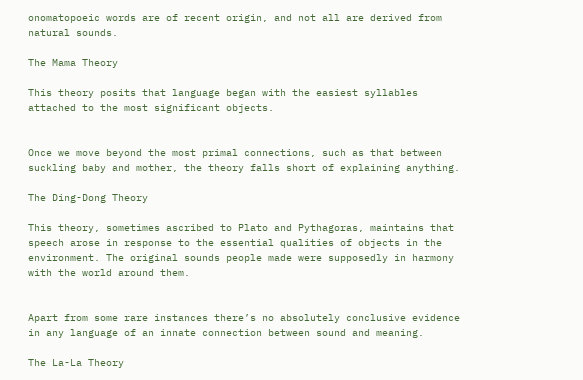onomatopoeic words are of recent origin, and not all are derived from natural sounds.

The Mama Theory

This theory posits that language began with the easiest syllables attached to the most significant objects.


Once we move beyond the most primal connections, such as that between suckling baby and mother, the theory falls short of explaining anything.

The Ding-Dong Theory

This theory, sometimes ascribed to Plato and Pythagoras, maintains that speech arose in response to the essential qualities of objects in the environment. The original sounds people made were supposedly in harmony with the world around them.


Apart from some rare instances there’s no absolutely conclusive evidence in any language of an innate connection between sound and meaning.

The La-La Theory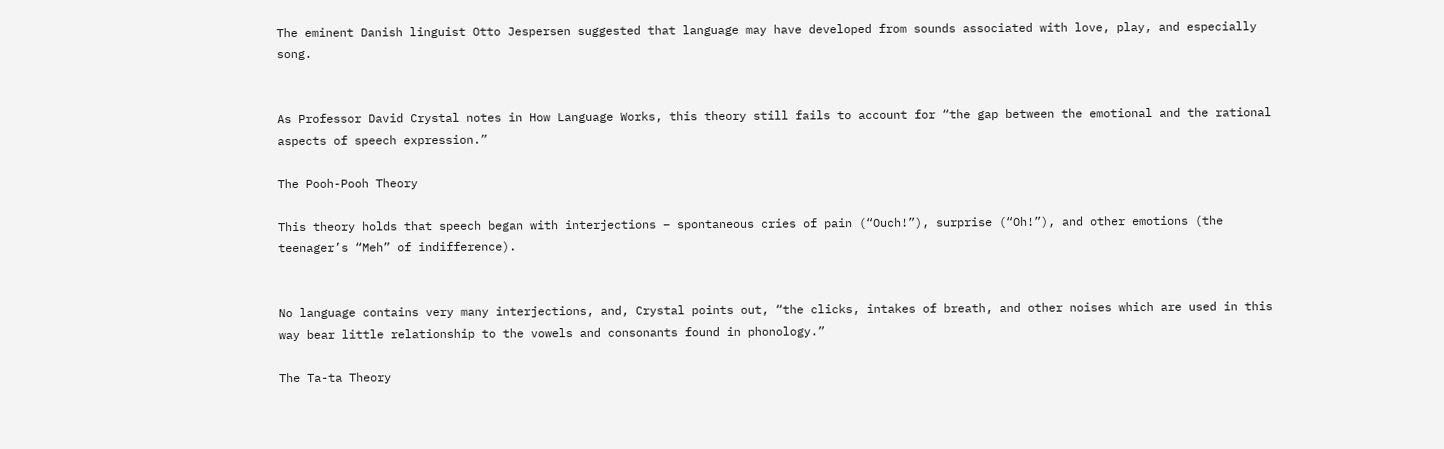The eminent Danish linguist Otto Jespersen suggested that language may have developed from sounds associated with love, play, and especially song.


As Professor David Crystal notes in How Language Works, this theory still fails to account for “the gap between the emotional and the rational aspects of speech expression.”

The Pooh-Pooh Theory

This theory holds that speech began with interjections – spontaneous cries of pain (“Ouch!”), surprise (“Oh!”), and other emotions (the teenager’s “Meh” of indifference).


No language contains very many interjections, and, Crystal points out, “the clicks, intakes of breath, and other noises which are used in this way bear little relationship to the vowels and consonants found in phonology.”

The Ta-ta Theory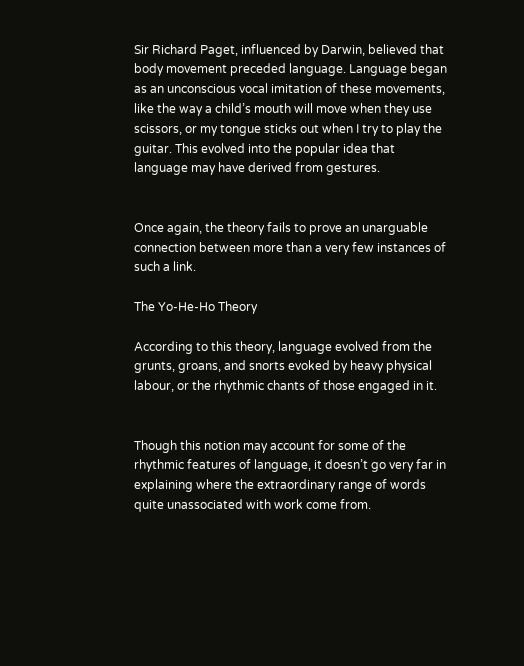Sir Richard Paget, influenced by Darwin, believed that body movement preceded language. Language began as an unconscious vocal imitation of these movements, like the way a child’s mouth will move when they use scissors, or my tongue sticks out when I try to play the guitar. This evolved into the popular idea that language may have derived from gestures.


Once again, the theory fails to prove an unarguable connection between more than a very few instances of such a link.

The Yo-He-Ho Theory

According to this theory, language evolved from the grunts, groans, and snorts evoked by heavy physical labour, or the rhythmic chants of those engaged in it.


Though this notion may account for some of the rhythmic features of language, it doesn’t go very far in explaining where the extraordinary range of words quite unassociated with work come from.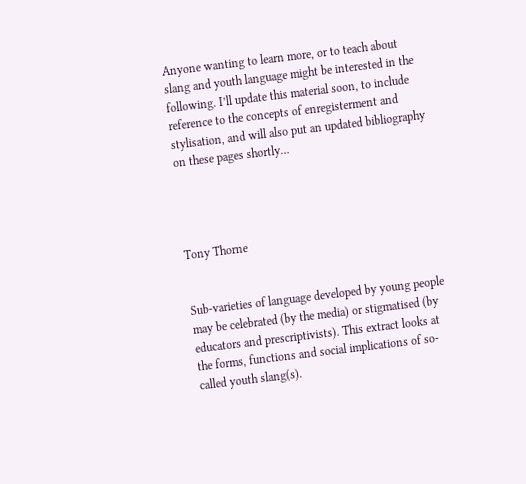Anyone wanting to learn more, or to teach about slang and youth language might be interested in the following. I’ll update this material soon, to include reference to the concepts of enregisterment and stylisation, and will also put an updated bibliography on these pages shortly…




Tony Thorne


Sub-varieties of language developed by young people may be celebrated (by the media) or stigmatised (by educators and prescriptivists). This extract looks at the forms, functions and social implications of so-called youth slang(s).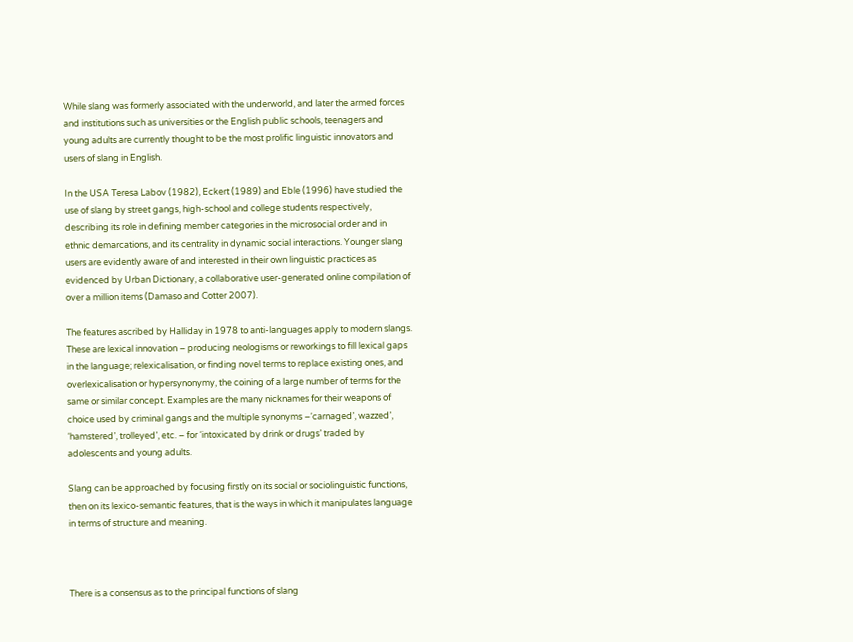While slang was formerly associated with the underworld, and later the armed forces and institutions such as universities or the English public schools, teenagers and young adults are currently thought to be the most prolific linguistic innovators and users of slang in English.

In the USA Teresa Labov (1982), Eckert (1989) and Eble (1996) have studied the use of slang by street gangs, high-school and college students respectively, describing its role in defining member categories in the microsocial order and in ethnic demarcations, and its centrality in dynamic social interactions. Younger slang users are evidently aware of and interested in their own linguistic practices as evidenced by Urban Dictionary, a collaborative user-generated online compilation of over a million items (Damaso and Cotter 2007).

The features ascribed by Halliday in 1978 to anti-languages apply to modern slangs. These are lexical innovation – producing neologisms or reworkings to fill lexical gaps in the language; relexicalisation, or finding novel terms to replace existing ones, and overlexicalisation or hypersynonymy, the coining of a large number of terms for the same or similar concept. Examples are the many nicknames for their weapons of choice used by criminal gangs and the multiple synonyms –‘carnaged’, wazzed’, ‘hamstered’, trolleyed’, etc. – for ‘intoxicated by drink or drugs’ traded by adolescents and young adults.

Slang can be approached by focusing firstly on its social or sociolinguistic functions, then on its lexico-semantic features, that is the ways in which it manipulates language in terms of structure and meaning.



There is a consensus as to the principal functions of slang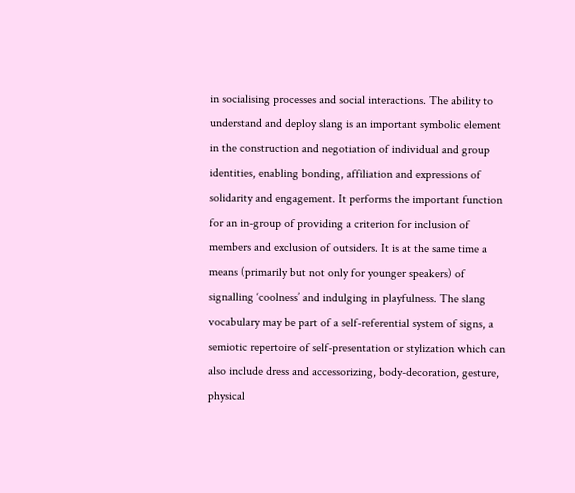in socialising processes and social interactions. The ability to understand and deploy slang is an important symbolic element in the construction and negotiation of individual and group identities, enabling bonding, affiliation and expressions of solidarity and engagement. It performs the important function for an in-group of providing a criterion for inclusion of members and exclusion of outsiders. It is at the same time a means (primarily but not only for younger speakers) of signalling ‘coolness’ and indulging in playfulness. The slang vocabulary may be part of a self-referential system of signs, a semiotic repertoire of self-presentation or stylization which can also include dress and accessorizing, body-decoration, gesture, physical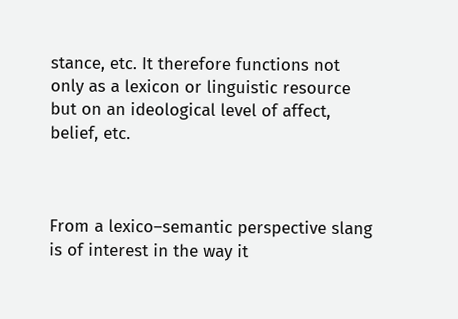stance, etc. It therefore functions not only as a lexicon or linguistic resource but on an ideological level of affect, belief, etc.



From a lexico–semantic perspective slang is of interest in the way it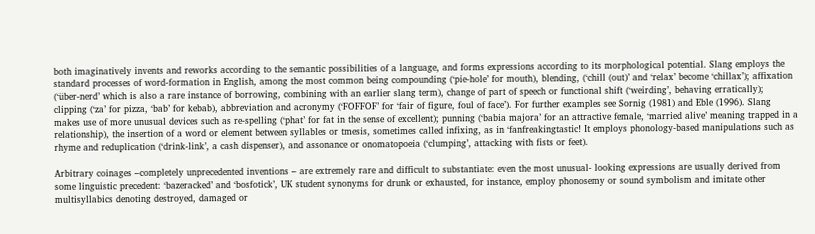both imaginatively invents and reworks according to the semantic possibilities of a language, and forms expressions according to its morphological potential. Slang employs the standard processes of word-formation in English, among the most common being compounding (‘pie-hole’ for mouth), blending, (‘chill (out)’ and ‘relax’ become ‘chillax’); affixation (‘über-nerd’ which is also a rare instance of borrowing, combining with an earlier slang term), change of part of speech or functional shift (‘weirding’, behaving erratically); clipping (‘za’ for pizza, ‘bab’ for kebab), abbreviation and acronymy (‘FOFFOF’ for ‘fair of figure, foul of face’). For further examples see Sornig (1981) and Eble (1996). Slang makes use of more unusual devices such as re-spelling (‘phat’ for fat in the sense of excellent); punning (‘babia majora’ for an attractive female, ‘married alive’ meaning trapped in a relationship), the insertion of a word or element between syllables or tmesis, sometimes called infixing, as in ‘fanfreakingtastic! It employs phonology-based manipulations such as rhyme and reduplication (‘drink-link’, a cash dispenser), and assonance or onomatopoeia (‘clumping’, attacking with fists or feet).

Arbitrary coinages –completely unprecedented inventions – are extremely rare and difficult to substantiate: even the most unusual- looking expressions are usually derived from some linguistic precedent: ‘bazeracked’ and ‘bosfotick’, UK student synonyms for drunk or exhausted, for instance, employ phonosemy or sound symbolism and imitate other multisyllabics denoting destroyed, damaged or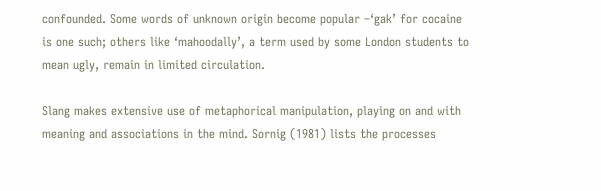confounded. Some words of unknown origin become popular –‘gak’ for cocaine is one such; others like ‘mahoodally’, a term used by some London students to mean ugly, remain in limited circulation.

Slang makes extensive use of metaphorical manipulation, playing on and with meaning and associations in the mind. Sornig (1981) lists the processes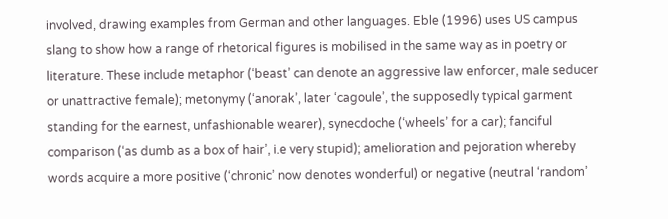involved, drawing examples from German and other languages. Eble (1996) uses US campus slang to show how a range of rhetorical figures is mobilised in the same way as in poetry or literature. These include metaphor (‘beast’ can denote an aggressive law enforcer, male seducer or unattractive female); metonymy (‘anorak’, later ‘cagoule’, the supposedly typical garment standing for the earnest, unfashionable wearer), synecdoche (‘wheels’ for a car); fanciful comparison (‘as dumb as a box of hair’, i.e very stupid); amelioration and pejoration whereby words acquire a more positive (‘chronic’ now denotes wonderful) or negative (neutral ‘random’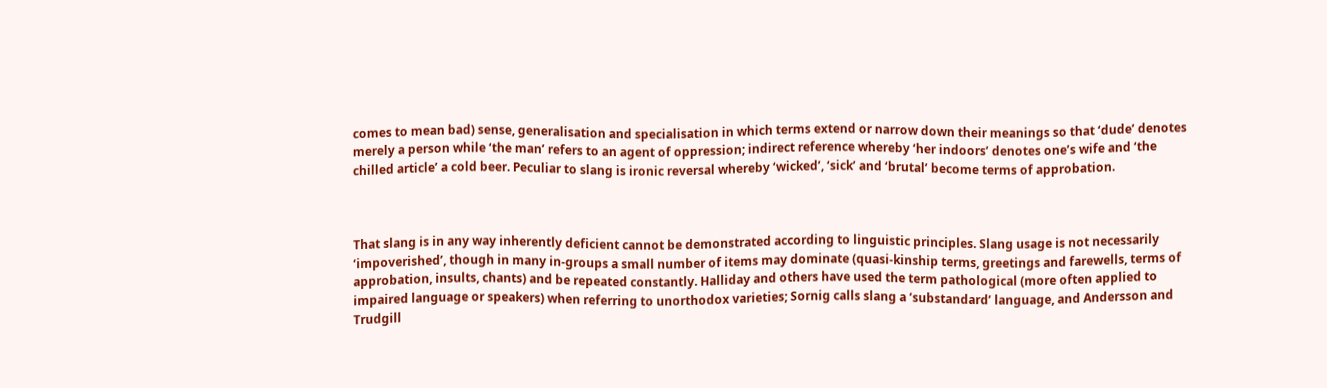comes to mean bad) sense, generalisation and specialisation in which terms extend or narrow down their meanings so that ‘dude’ denotes merely a person while ‘the man’ refers to an agent of oppression; indirect reference whereby ‘her indoors’ denotes one’s wife and ‘the chilled article’ a cold beer. Peculiar to slang is ironic reversal whereby ‘wicked’, ‘sick’ and ‘brutal’ become terms of approbation.



That slang is in any way inherently deficient cannot be demonstrated according to linguistic principles. Slang usage is not necessarily ‘impoverished’, though in many in-groups a small number of items may dominate (quasi-kinship terms, greetings and farewells, terms of approbation, insults, chants) and be repeated constantly. Halliday and others have used the term pathological (more often applied to impaired language or speakers) when referring to unorthodox varieties; Sornig calls slang a ‘substandard’ language, and Andersson and Trudgill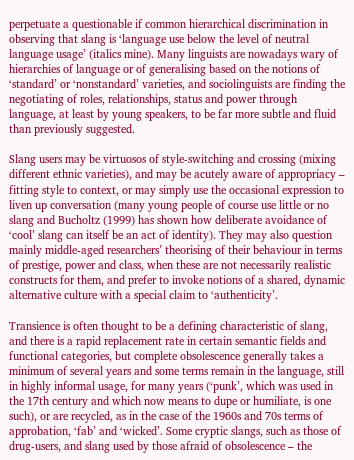perpetuate a questionable if common hierarchical discrimination in observing that slang is ‘language use below the level of neutral language usage’ (italics mine). Many linguists are nowadays wary of hierarchies of language or of generalising based on the notions of ‘standard’ or ‘nonstandard’ varieties, and sociolinguists are finding the negotiating of roles, relationships, status and power through language, at least by young speakers, to be far more subtle and fluid than previously suggested.

Slang users may be virtuosos of style-switching and crossing (mixing different ethnic varieties), and may be acutely aware of appropriacy – fitting style to context, or may simply use the occasional expression to liven up conversation (many young people of course use little or no slang and Bucholtz (1999) has shown how deliberate avoidance of ‘cool’ slang can itself be an act of identity). They may also question mainly middle-aged researchers’ theorising of their behaviour in terms of prestige, power and class, when these are not necessarily realistic constructs for them, and prefer to invoke notions of a shared, dynamic alternative culture with a special claim to ‘authenticity’.

Transience is often thought to be a defining characteristic of slang, and there is a rapid replacement rate in certain semantic fields and functional categories, but complete obsolescence generally takes a minimum of several years and some terms remain in the language, still in highly informal usage, for many years (‘punk’, which was used in the 17th century and which now means to dupe or humiliate, is one such), or are recycled, as in the case of the 1960s and 70s terms of approbation, ‘fab’ and ‘wicked’. Some cryptic slangs, such as those of drug-users, and slang used by those afraid of obsolescence – the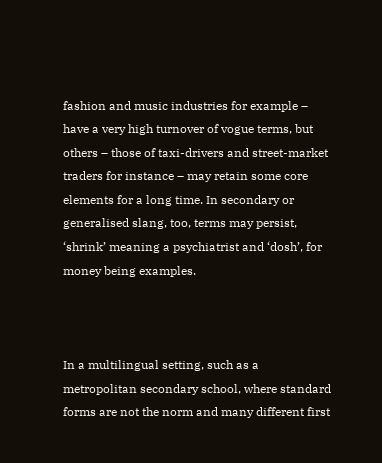fashion and music industries for example – have a very high turnover of vogue terms, but others – those of taxi-drivers and street-market traders for instance – may retain some core elements for a long time. In secondary or generalised slang, too, terms may persist, ‘shrink’ meaning a psychiatrist and ‘dosh’, for money being examples.



In a multilingual setting, such as a metropolitan secondary school, where standard forms are not the norm and many different first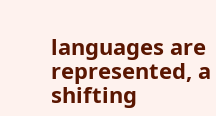languages are represented, a shifting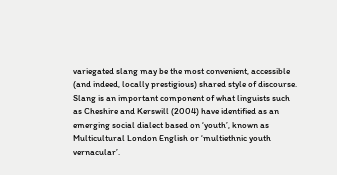variegated slang may be the most convenient, accessible (and indeed, locally prestigious) shared style of discourse. Slang is an important component of what linguists such as Cheshire and Kerswill (2004) have identified as an emerging social dialect based on ‘youth’, known as Multicultural London English or ‘multiethnic youth vernacular’.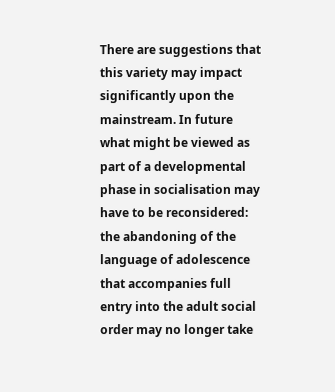There are suggestions that this variety may impact significantly upon the mainstream. In future what might be viewed as part of a developmental phase in socialisation may have to be reconsidered: the abandoning of the language of adolescence that accompanies full entry into the adult social order may no longer take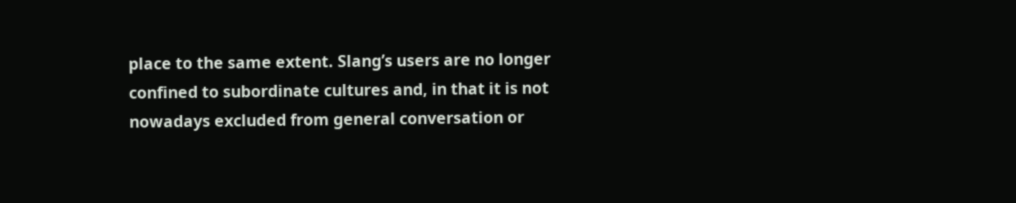place to the same extent. Slang’s users are no longer confined to subordinate cultures and, in that it is not nowadays excluded from general conversation or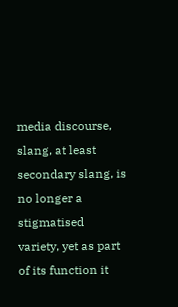media discourse, slang, at least secondary slang, is no longer a stigmatised variety, yet as part of its function it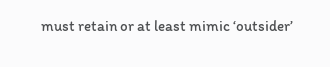must retain or at least mimic ‘outsider’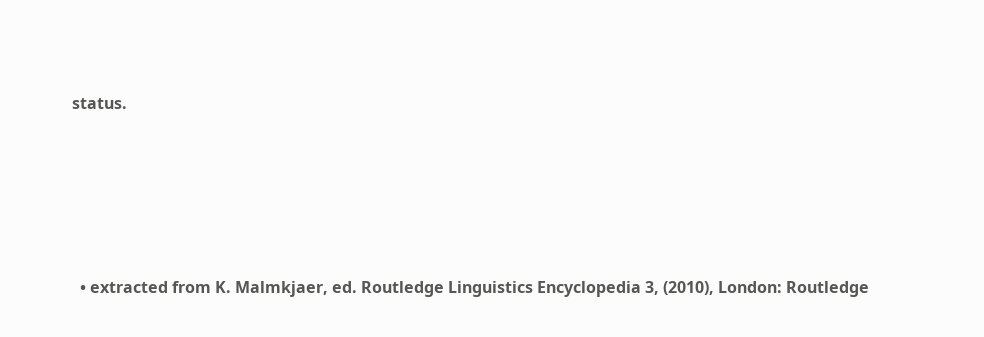status.





  • extracted from K. Malmkjaer, ed. Routledge Linguistics Encyclopedia 3, (2010), London: Routledge